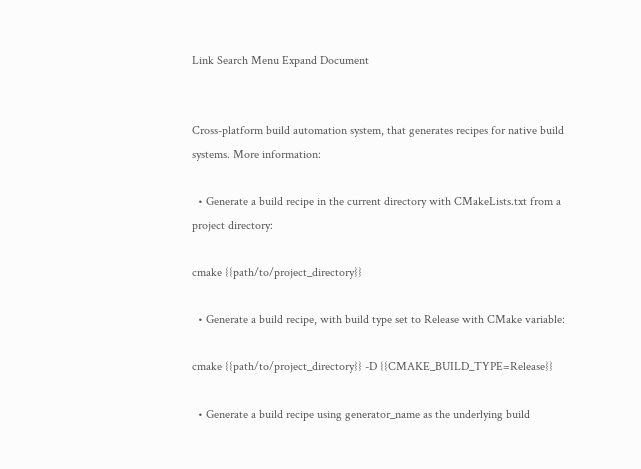Link Search Menu Expand Document


Cross-platform build automation system, that generates recipes for native build systems. More information:

  • Generate a build recipe in the current directory with CMakeLists.txt from a project directory:

cmake {{path/to/project_directory}}

  • Generate a build recipe, with build type set to Release with CMake variable:

cmake {{path/to/project_directory}} -D {{CMAKE_BUILD_TYPE=Release}}

  • Generate a build recipe using generator_name as the underlying build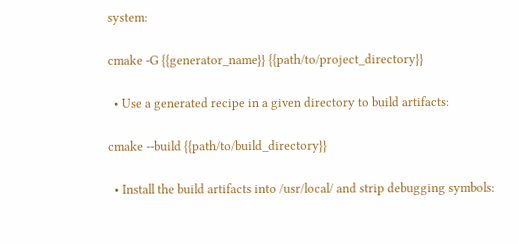system:

cmake -G {{generator_name}} {{path/to/project_directory}}

  • Use a generated recipe in a given directory to build artifacts:

cmake --build {{path/to/build_directory}}

  • Install the build artifacts into /usr/local/ and strip debugging symbols: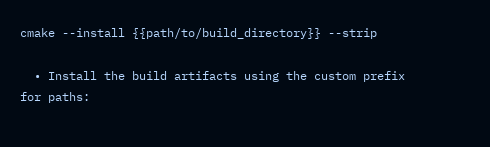cmake --install {{path/to/build_directory}} --strip

  • Install the build artifacts using the custom prefix for paths: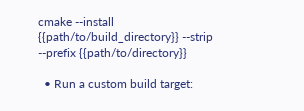cmake --install {{path/to/build_directory}} --strip --prefix {{path/to/directory}}

  • Run a custom build target: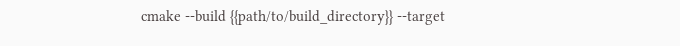cmake --build {{path/to/build_directory}} --target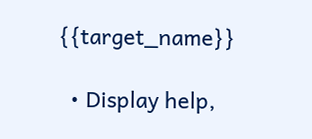{{target_name}}

  • Display help,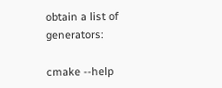obtain a list of generators:

cmake --help